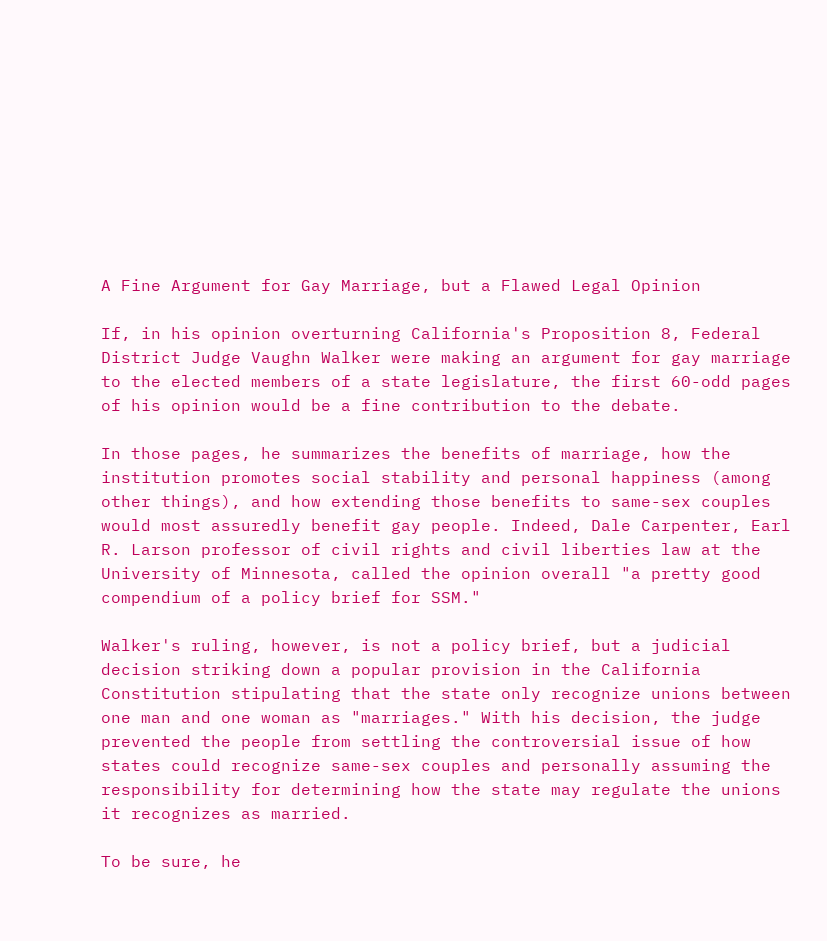A Fine Argument for Gay Marriage, but a Flawed Legal Opinion

If, in his opinion overturning California's Proposition 8, Federal District Judge Vaughn Walker were making an argument for gay marriage to the elected members of a state legislature, the first 60-odd pages of his opinion would be a fine contribution to the debate.

In those pages, he summarizes the benefits of marriage, how the institution promotes social stability and personal happiness (among other things), and how extending those benefits to same-sex couples would most assuredly benefit gay people. Indeed, Dale Carpenter, Earl R. Larson professor of civil rights and civil liberties law at the University of Minnesota, called the opinion overall "a pretty good compendium of a policy brief for SSM."

Walker's ruling, however, is not a policy brief, but a judicial decision striking down a popular provision in the California Constitution stipulating that the state only recognize unions between one man and one woman as "marriages." With his decision, the judge prevented the people from settling the controversial issue of how states could recognize same-sex couples and personally assuming the responsibility for determining how the state may regulate the unions it recognizes as married.

To be sure, he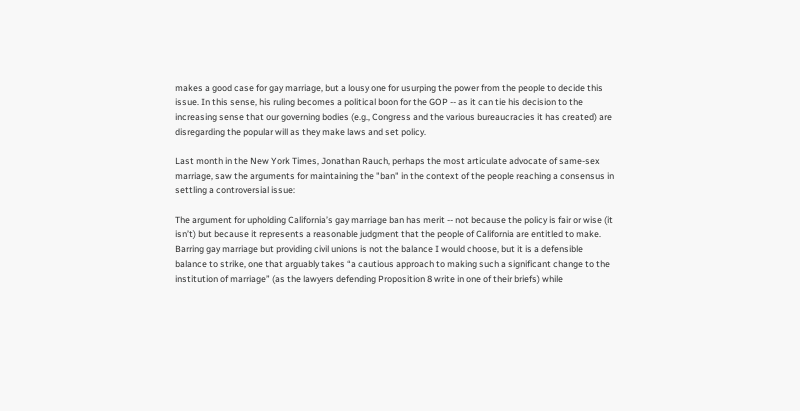makes a good case for gay marriage, but a lousy one for usurping the power from the people to decide this issue. In this sense, his ruling becomes a political boon for the GOP -- as it can tie his decision to the increasing sense that our governing bodies (e.g., Congress and the various bureaucracies it has created) are disregarding the popular will as they make laws and set policy.

Last month in the New York Times, Jonathan Rauch, perhaps the most articulate advocate of same-sex marriage, saw the arguments for maintaining the "ban" in the context of the people reaching a consensus in settling a controversial issue:

The argument for upholding California’s gay marriage ban has merit -- not because the policy is fair or wise (it isn’t) but because it represents a reasonable judgment that the people of California are entitled to make. Barring gay marriage but providing civil unions is not the balance I would choose, but it is a defensible balance to strike, one that arguably takes “a cautious approach to making such a significant change to the institution of marriage” (as the lawyers defending Proposition 8 write in one of their briefs) while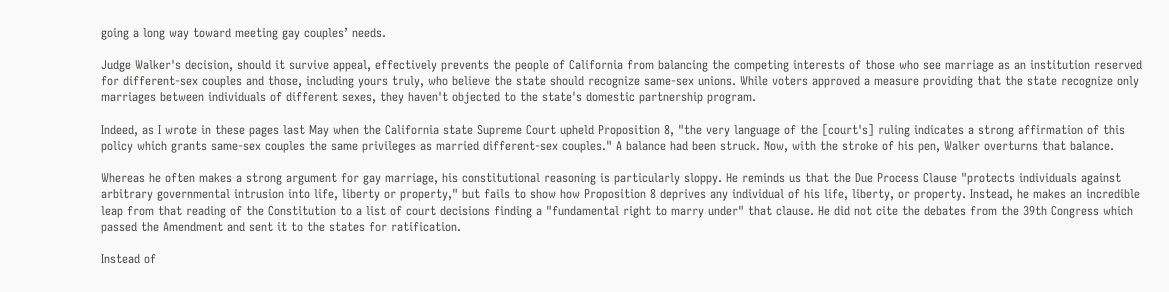going a long way toward meeting gay couples’ needs.

Judge Walker's decision, should it survive appeal, effectively prevents the people of California from balancing the competing interests of those who see marriage as an institution reserved for different-sex couples and those, including yours truly, who believe the state should recognize same-sex unions. While voters approved a measure providing that the state recognize only marriages between individuals of different sexes, they haven't objected to the state's domestic partnership program.

Indeed, as I wrote in these pages last May when the California state Supreme Court upheld Proposition 8, "the very language of the [court's] ruling indicates a strong affirmation of this policy which grants same-sex couples the same privileges as married different-sex couples." A balance had been struck. Now, with the stroke of his pen, Walker overturns that balance.

Whereas he often makes a strong argument for gay marriage, his constitutional reasoning is particularly sloppy. He reminds us that the Due Process Clause "protects individuals against arbitrary governmental intrusion into life, liberty or property," but fails to show how Proposition 8 deprives any individual of his life, liberty, or property. Instead, he makes an incredible leap from that reading of the Constitution to a list of court decisions finding a "fundamental right to marry under" that clause. He did not cite the debates from the 39th Congress which passed the Amendment and sent it to the states for ratification.

Instead of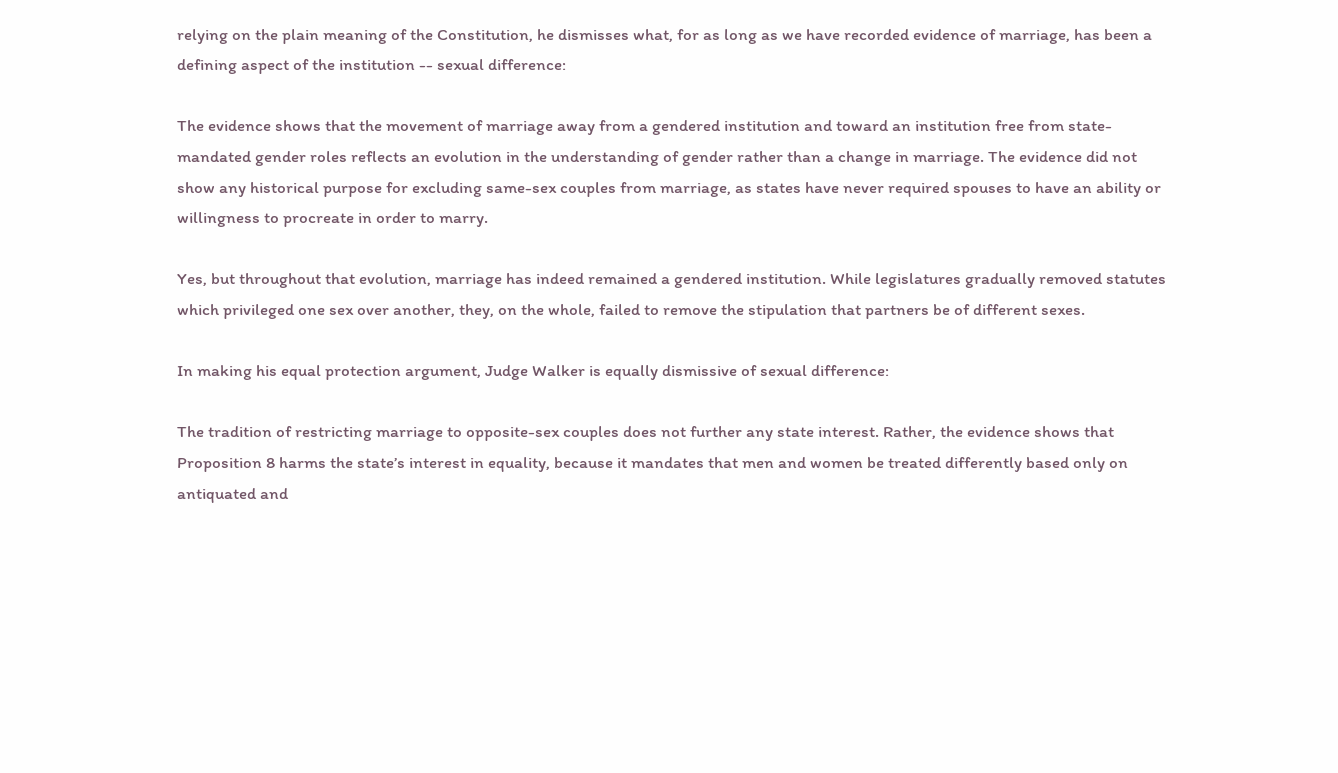relying on the plain meaning of the Constitution, he dismisses what, for as long as we have recorded evidence of marriage, has been a defining aspect of the institution -- sexual difference:

The evidence shows that the movement of marriage away from a gendered institution and toward an institution free from state-mandated gender roles reflects an evolution in the understanding of gender rather than a change in marriage. The evidence did not show any historical purpose for excluding same-sex couples from marriage, as states have never required spouses to have an ability or willingness to procreate in order to marry.

Yes, but throughout that evolution, marriage has indeed remained a gendered institution. While legislatures gradually removed statutes which privileged one sex over another, they, on the whole, failed to remove the stipulation that partners be of different sexes.

In making his equal protection argument, Judge Walker is equally dismissive of sexual difference:

The tradition of restricting marriage to opposite-sex couples does not further any state interest. Rather, the evidence shows that Proposition 8 harms the state’s interest in equality, because it mandates that men and women be treated differently based only on antiquated and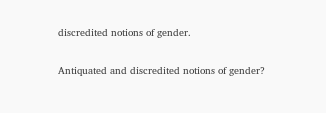discredited notions of gender.

Antiquated and discredited notions of gender?